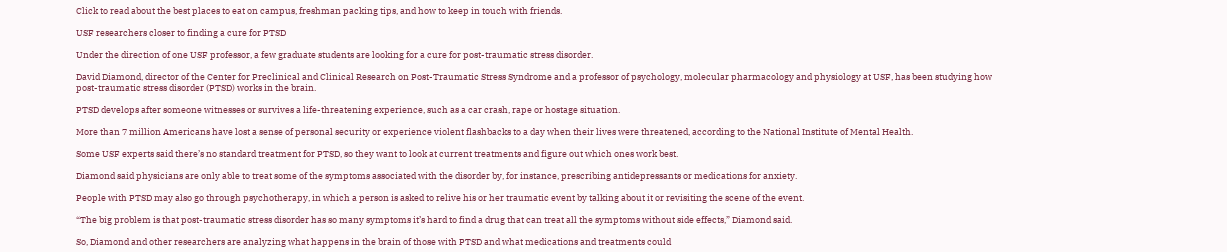Click to read about the best places to eat on campus, freshman packing tips, and how to keep in touch with friends.

USF researchers closer to finding a cure for PTSD

Under the direction of one USF professor, a few graduate students are looking for a cure for post-traumatic stress disorder.

David Diamond, director of the Center for Preclinical and Clinical Research on Post-Traumatic Stress Syndrome and a professor of psychology, molecular pharmacology and physiology at USF, has been studying how post-traumatic stress disorder (PTSD) works in the brain.

PTSD develops after someone witnesses or survives a life-threatening experience, such as a car crash, rape or hostage situation.

More than 7 million Americans have lost a sense of personal security or experience violent flashbacks to a day when their lives were threatened, according to the National Institute of Mental Health.

Some USF experts said there’s no standard treatment for PTSD, so they want to look at current treatments and figure out which ones work best.

Diamond said physicians are only able to treat some of the symptoms associated with the disorder by, for instance, prescribing antidepressants or medications for anxiety.

People with PTSD may also go through psychotherapy, in which a person is asked to relive his or her traumatic event by talking about it or revisiting the scene of the event.

“The big problem is that post-traumatic stress disorder has so many symptoms it’s hard to find a drug that can treat all the symptoms without side effects,” Diamond said.

So, Diamond and other researchers are analyzing what happens in the brain of those with PTSD and what medications and treatments could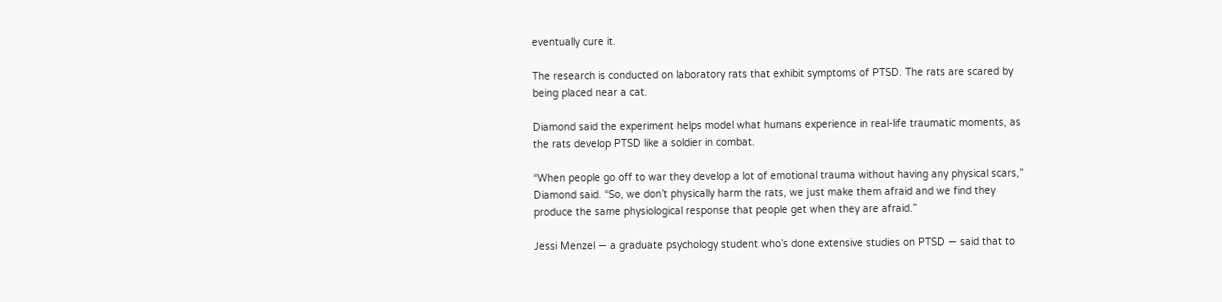eventually cure it.

The research is conducted on laboratory rats that exhibit symptoms of PTSD. The rats are scared by being placed near a cat.

Diamond said the experiment helps model what humans experience in real-life traumatic moments, as the rats develop PTSD like a soldier in combat.

“When people go off to war they develop a lot of emotional trauma without having any physical scars,” Diamond said. “So, we don’t physically harm the rats, we just make them afraid and we find they produce the same physiological response that people get when they are afraid.”

Jessi Menzel — a graduate psychology student who’s done extensive studies on PTSD — said that to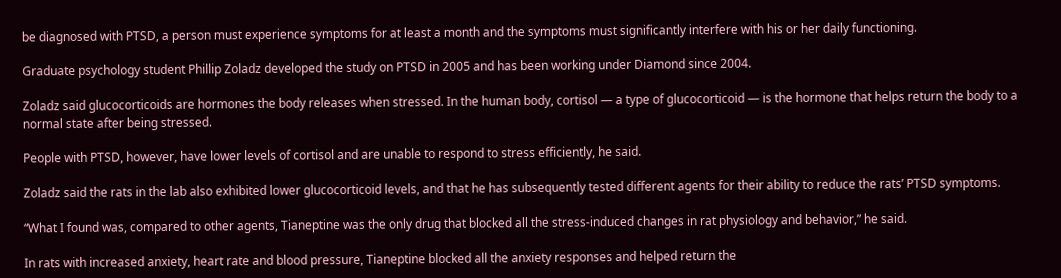be diagnosed with PTSD, a person must experience symptoms for at least a month and the symptoms must significantly interfere with his or her daily functioning.

Graduate psychology student Phillip Zoladz developed the study on PTSD in 2005 and has been working under Diamond since 2004.

Zoladz said glucocorticoids are hormones the body releases when stressed. In the human body, cortisol — a type of glucocorticoid — is the hormone that helps return the body to a normal state after being stressed.

People with PTSD, however, have lower levels of cortisol and are unable to respond to stress efficiently, he said.

Zoladz said the rats in the lab also exhibited lower glucocorticoid levels, and that he has subsequently tested different agents for their ability to reduce the rats’ PTSD symptoms.

“What I found was, compared to other agents, Tianeptine was the only drug that blocked all the stress-induced changes in rat physiology and behavior,” he said.

In rats with increased anxiety, heart rate and blood pressure, Tianeptine blocked all the anxiety responses and helped return the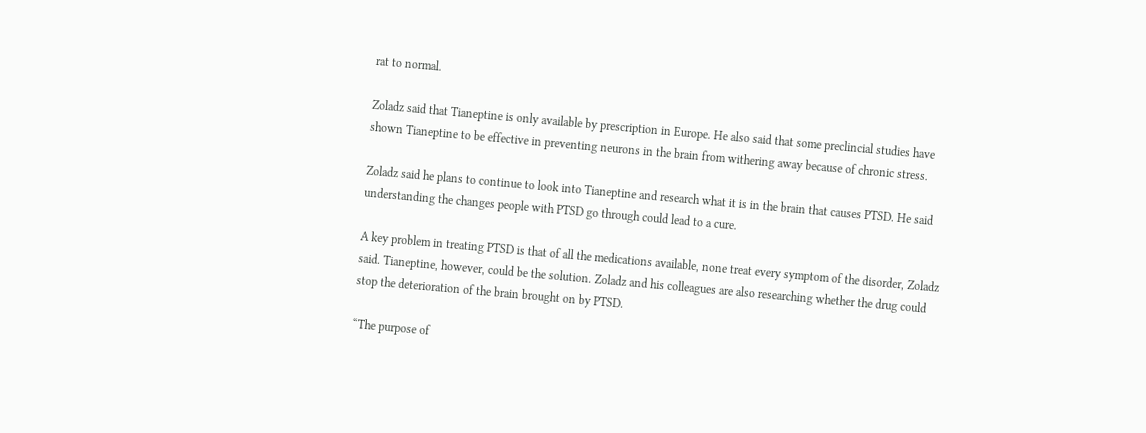rat to normal.

Zoladz said that Tianeptine is only available by prescription in Europe. He also said that some preclincial studies have shown Tianeptine to be effective in preventing neurons in the brain from withering away because of chronic stress.

Zoladz said he plans to continue to look into Tianeptine and research what it is in the brain that causes PTSD. He said understanding the changes people with PTSD go through could lead to a cure.

A key problem in treating PTSD is that of all the medications available, none treat every symptom of the disorder, Zoladz said. Tianeptine, however, could be the solution. Zoladz and his colleagues are also researching whether the drug could stop the deterioration of the brain brought on by PTSD.

“The purpose of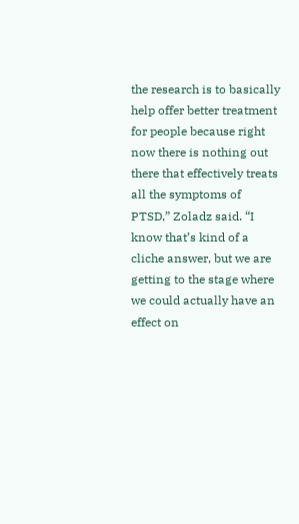the research is to basically help offer better treatment for people because right now there is nothing out there that effectively treats all the symptoms of PTSD,” Zoladz said. “I know that’s kind of a cliche answer, but we are getting to the stage where we could actually have an effect on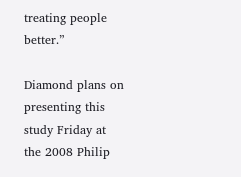treating people better.”

Diamond plans on presenting this study Friday at the 2008 Philip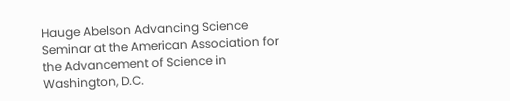Hauge Abelson Advancing Science Seminar at the American Association for the Advancement of Science in Washington, D.C.